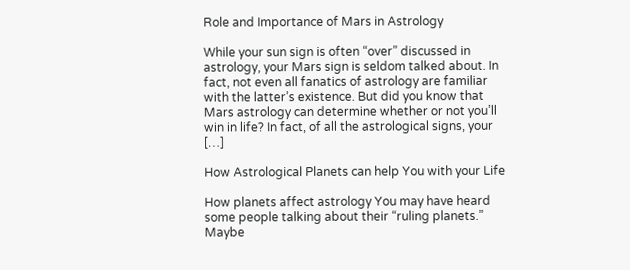Role and Importance of Mars in Astrology

While your sun sign is often “over” discussed in astrology, your Mars sign is seldom talked about. In fact, not even all fanatics of astrology are familiar with the latter’s existence. But did you know that Mars astrology can determine whether or not you’ll win in life? In fact, of all the astrological signs, your […]

How Astrological Planets can help You with your Life

How planets affect astrology You may have heard some people talking about their “ruling planets.” Maybe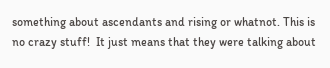something about ascendants and rising or whatnot. This is no crazy stuff!  It just means that they were talking about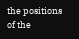the positions of the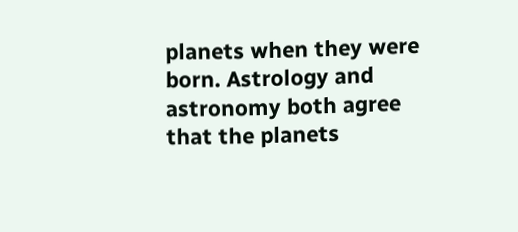planets when they were born. Astrology and astronomy both agree that the planets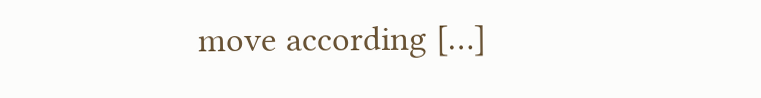move according […]